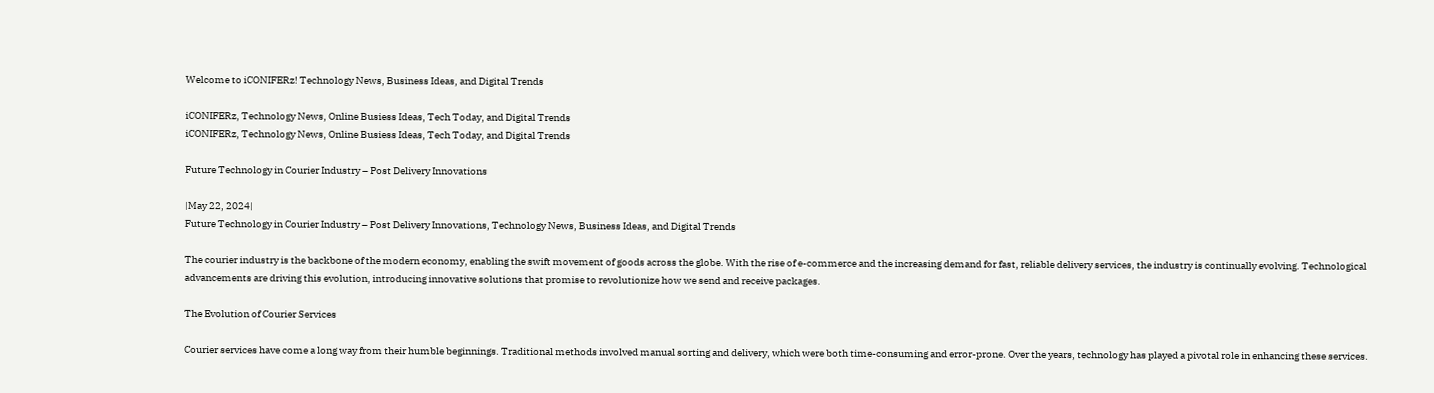Welcome to iCONIFERz! Technology News, Business Ideas, and Digital Trends

iCONIFERz, Technology News, Online Busiess Ideas, Tech Today, and Digital Trends
iCONIFERz, Technology News, Online Busiess Ideas, Tech Today, and Digital Trends

Future Technology in Courier Industry – Post Delivery Innovations

|May 22, 2024|
Future Technology in Courier Industry – Post Delivery Innovations, Technology News, Business Ideas, and Digital Trends

The courier industry is the backbone of the modern economy, enabling the swift movement of goods across the globe. With the rise of e-commerce and the increasing demand for fast, reliable delivery services, the industry is continually evolving. Technological advancements are driving this evolution, introducing innovative solutions that promise to revolutionize how we send and receive packages.

The Evolution of Courier Services

Courier services have come a long way from their humble beginnings. Traditional methods involved manual sorting and delivery, which were both time-consuming and error-prone. Over the years, technology has played a pivotal role in enhancing these services.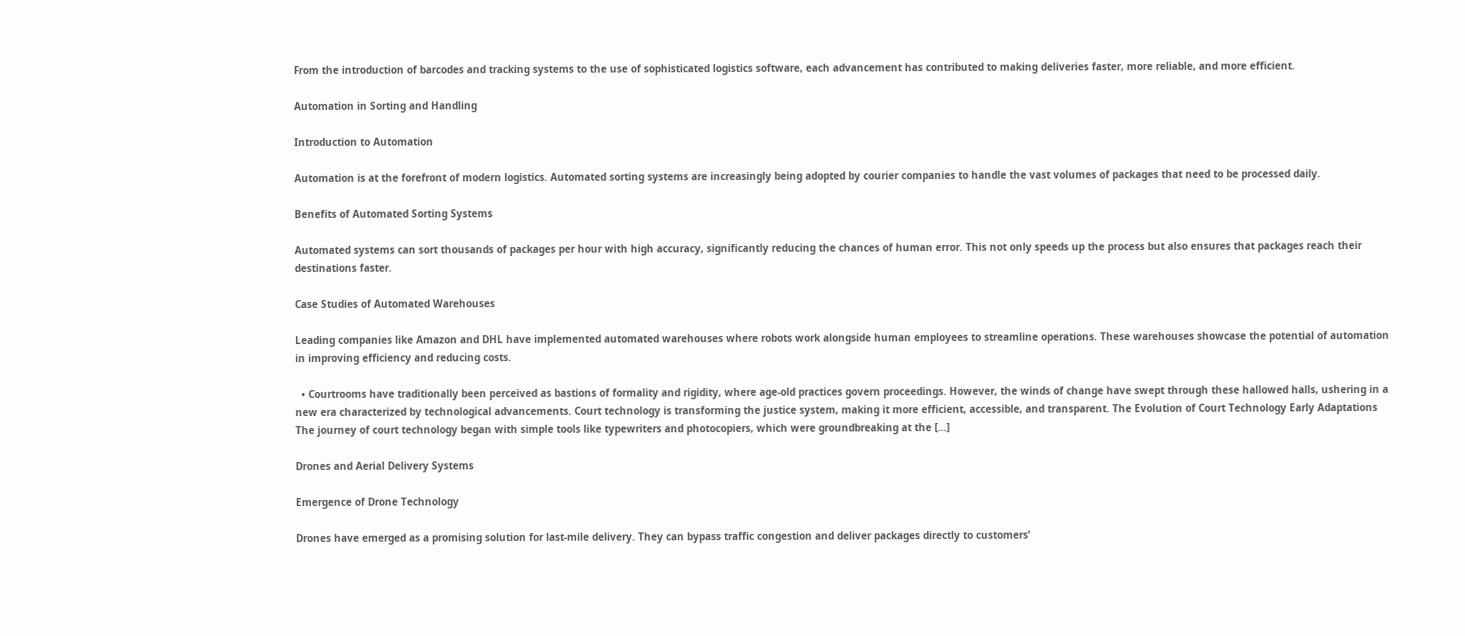From the introduction of barcodes and tracking systems to the use of sophisticated logistics software, each advancement has contributed to making deliveries faster, more reliable, and more efficient.

Automation in Sorting and Handling

Introduction to Automation

Automation is at the forefront of modern logistics. Automated sorting systems are increasingly being adopted by courier companies to handle the vast volumes of packages that need to be processed daily.

Benefits of Automated Sorting Systems

Automated systems can sort thousands of packages per hour with high accuracy, significantly reducing the chances of human error. This not only speeds up the process but also ensures that packages reach their destinations faster.

Case Studies of Automated Warehouses

Leading companies like Amazon and DHL have implemented automated warehouses where robots work alongside human employees to streamline operations. These warehouses showcase the potential of automation in improving efficiency and reducing costs.

  • Courtrooms have traditionally been perceived as bastions of formality and rigidity, where age-old practices govern proceedings. However, the winds of change have swept through these hallowed halls, ushering in a new era characterized by technological advancements. Court technology is transforming the justice system, making it more efficient, accessible, and transparent. The Evolution of Court Technology Early Adaptations The journey of court technology began with simple tools like typewriters and photocopiers, which were groundbreaking at the [...]

Drones and Aerial Delivery Systems

Emergence of Drone Technology

Drones have emerged as a promising solution for last-mile delivery. They can bypass traffic congestion and deliver packages directly to customers’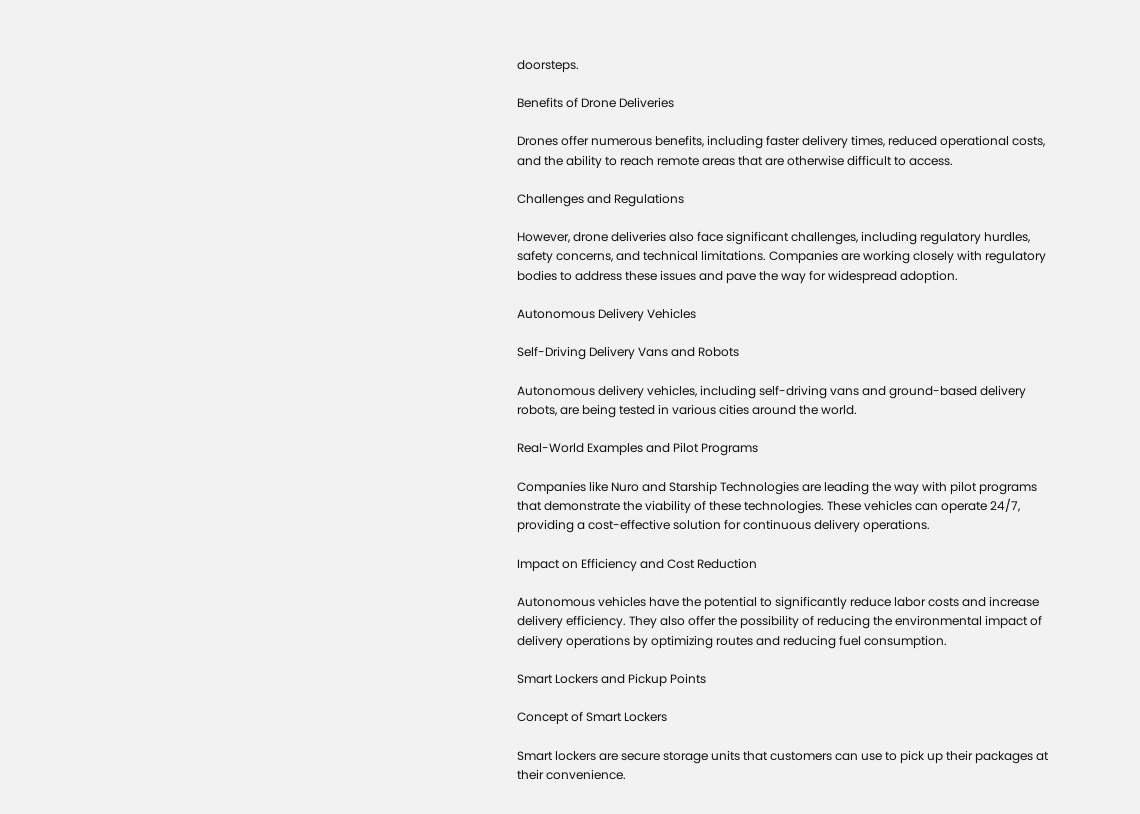doorsteps.

Benefits of Drone Deliveries

Drones offer numerous benefits, including faster delivery times, reduced operational costs, and the ability to reach remote areas that are otherwise difficult to access.

Challenges and Regulations

However, drone deliveries also face significant challenges, including regulatory hurdles, safety concerns, and technical limitations. Companies are working closely with regulatory bodies to address these issues and pave the way for widespread adoption.

Autonomous Delivery Vehicles

Self-Driving Delivery Vans and Robots

Autonomous delivery vehicles, including self-driving vans and ground-based delivery robots, are being tested in various cities around the world.

Real-World Examples and Pilot Programs

Companies like Nuro and Starship Technologies are leading the way with pilot programs that demonstrate the viability of these technologies. These vehicles can operate 24/7, providing a cost-effective solution for continuous delivery operations.

Impact on Efficiency and Cost Reduction

Autonomous vehicles have the potential to significantly reduce labor costs and increase delivery efficiency. They also offer the possibility of reducing the environmental impact of delivery operations by optimizing routes and reducing fuel consumption.

Smart Lockers and Pickup Points

Concept of Smart Lockers

Smart lockers are secure storage units that customers can use to pick up their packages at their convenience.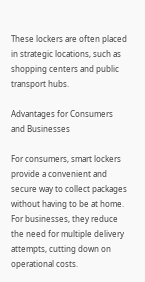These lockers are often placed in strategic locations, such as shopping centers and public transport hubs.

Advantages for Consumers and Businesses

For consumers, smart lockers provide a convenient and secure way to collect packages without having to be at home. For businesses, they reduce the need for multiple delivery attempts, cutting down on operational costs.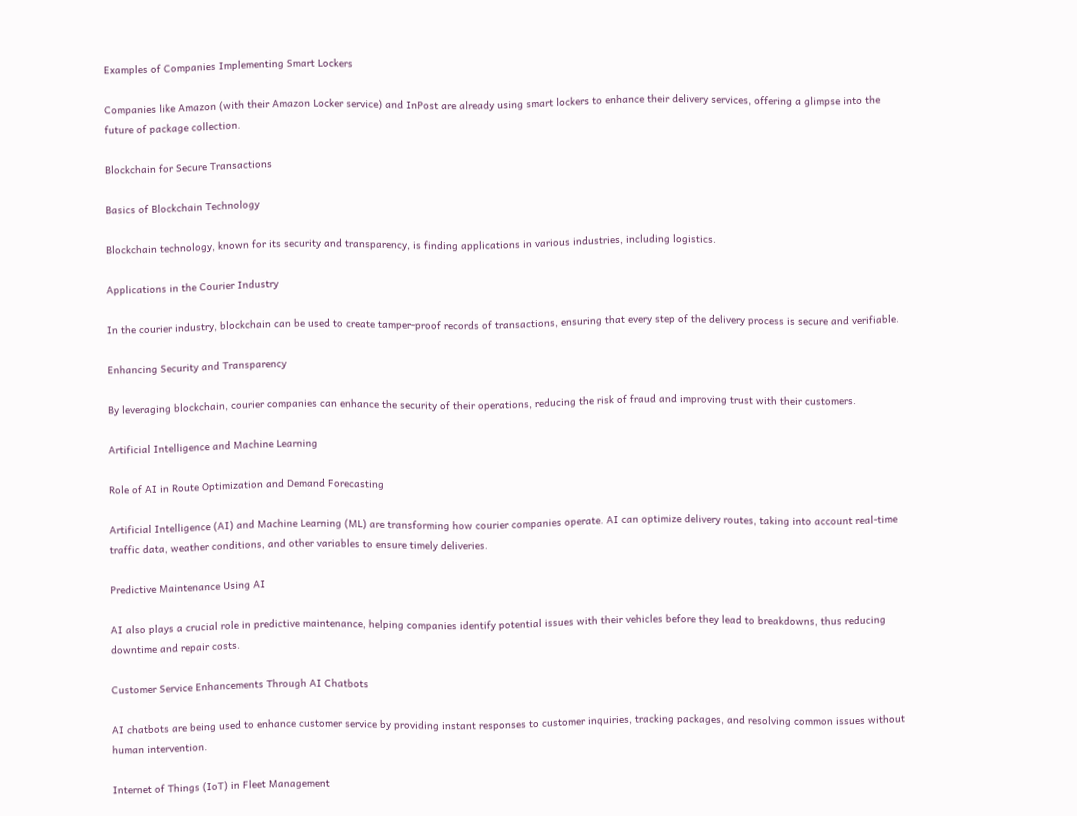Examples of Companies Implementing Smart Lockers

Companies like Amazon (with their Amazon Locker service) and InPost are already using smart lockers to enhance their delivery services, offering a glimpse into the future of package collection.

Blockchain for Secure Transactions

Basics of Blockchain Technology

Blockchain technology, known for its security and transparency, is finding applications in various industries, including logistics.

Applications in the Courier Industry

In the courier industry, blockchain can be used to create tamper-proof records of transactions, ensuring that every step of the delivery process is secure and verifiable.

Enhancing Security and Transparency

By leveraging blockchain, courier companies can enhance the security of their operations, reducing the risk of fraud and improving trust with their customers.

Artificial Intelligence and Machine Learning

Role of AI in Route Optimization and Demand Forecasting

Artificial Intelligence (AI) and Machine Learning (ML) are transforming how courier companies operate. AI can optimize delivery routes, taking into account real-time traffic data, weather conditions, and other variables to ensure timely deliveries.

Predictive Maintenance Using AI

AI also plays a crucial role in predictive maintenance, helping companies identify potential issues with their vehicles before they lead to breakdowns, thus reducing downtime and repair costs.

Customer Service Enhancements Through AI Chatbots

AI chatbots are being used to enhance customer service by providing instant responses to customer inquiries, tracking packages, and resolving common issues without human intervention.

Internet of Things (IoT) in Fleet Management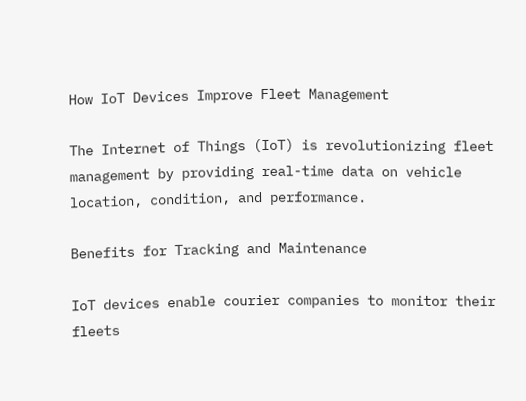How IoT Devices Improve Fleet Management

The Internet of Things (IoT) is revolutionizing fleet management by providing real-time data on vehicle location, condition, and performance.

Benefits for Tracking and Maintenance

IoT devices enable courier companies to monitor their fleets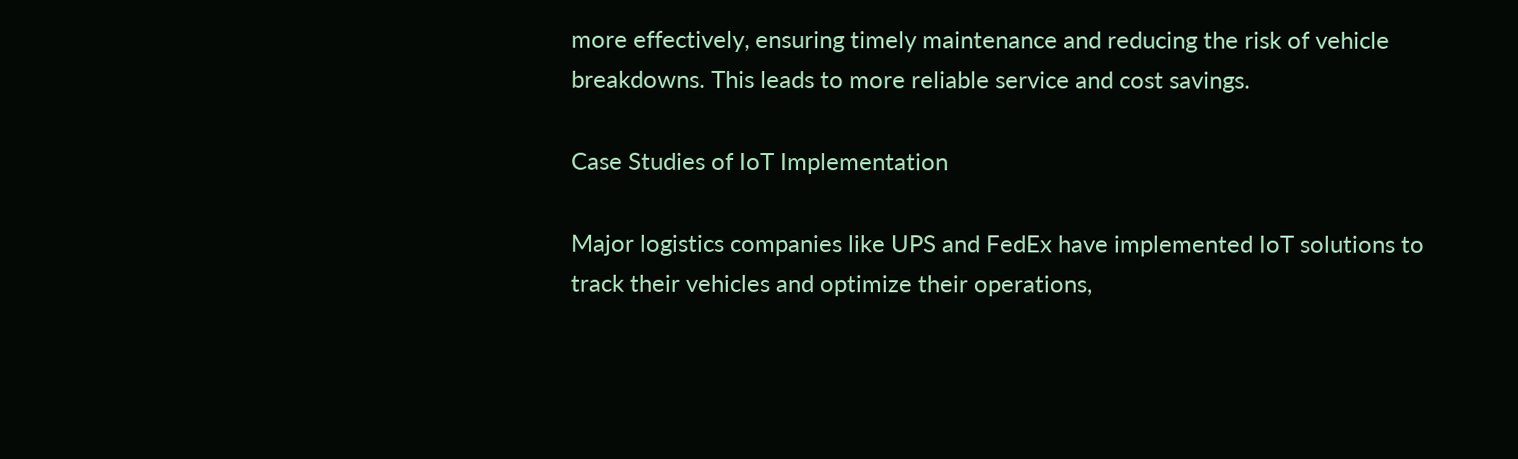more effectively, ensuring timely maintenance and reducing the risk of vehicle breakdowns. This leads to more reliable service and cost savings.

Case Studies of IoT Implementation

Major logistics companies like UPS and FedEx have implemented IoT solutions to track their vehicles and optimize their operations,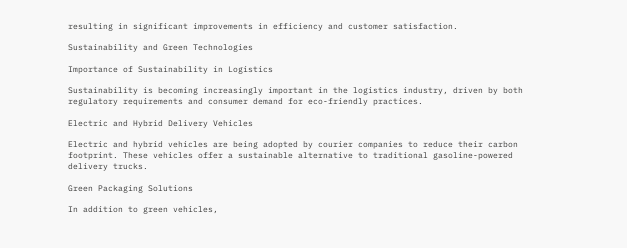resulting in significant improvements in efficiency and customer satisfaction.

Sustainability and Green Technologies

Importance of Sustainability in Logistics

Sustainability is becoming increasingly important in the logistics industry, driven by both regulatory requirements and consumer demand for eco-friendly practices.

Electric and Hybrid Delivery Vehicles

Electric and hybrid vehicles are being adopted by courier companies to reduce their carbon footprint. These vehicles offer a sustainable alternative to traditional gasoline-powered delivery trucks.

Green Packaging Solutions

In addition to green vehicles,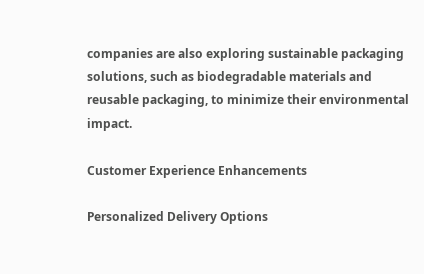companies are also exploring sustainable packaging solutions, such as biodegradable materials and reusable packaging, to minimize their environmental impact.

Customer Experience Enhancements

Personalized Delivery Options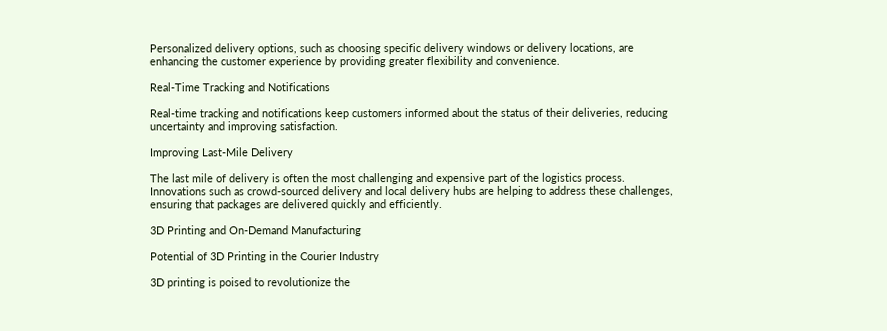Personalized delivery options, such as choosing specific delivery windows or delivery locations, are enhancing the customer experience by providing greater flexibility and convenience.

Real-Time Tracking and Notifications

Real-time tracking and notifications keep customers informed about the status of their deliveries, reducing uncertainty and improving satisfaction.

Improving Last-Mile Delivery

The last mile of delivery is often the most challenging and expensive part of the logistics process. Innovations such as crowd-sourced delivery and local delivery hubs are helping to address these challenges, ensuring that packages are delivered quickly and efficiently.

3D Printing and On-Demand Manufacturing

Potential of 3D Printing in the Courier Industry

3D printing is poised to revolutionize the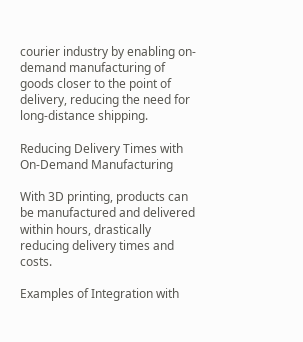courier industry by enabling on-demand manufacturing of goods closer to the point of delivery, reducing the need for long-distance shipping.

Reducing Delivery Times with On-Demand Manufacturing

With 3D printing, products can be manufactured and delivered within hours, drastically reducing delivery times and costs.

Examples of Integration with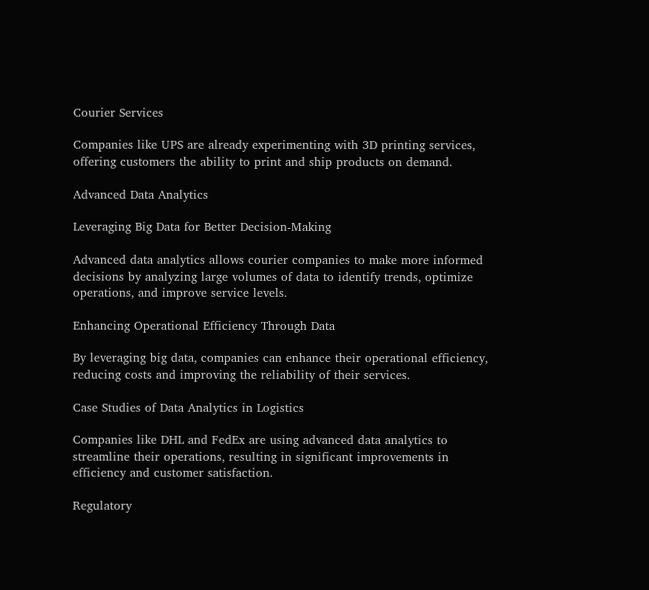Courier Services

Companies like UPS are already experimenting with 3D printing services, offering customers the ability to print and ship products on demand.

Advanced Data Analytics

Leveraging Big Data for Better Decision-Making

Advanced data analytics allows courier companies to make more informed decisions by analyzing large volumes of data to identify trends, optimize operations, and improve service levels.

Enhancing Operational Efficiency Through Data

By leveraging big data, companies can enhance their operational efficiency, reducing costs and improving the reliability of their services.

Case Studies of Data Analytics in Logistics

Companies like DHL and FedEx are using advanced data analytics to streamline their operations, resulting in significant improvements in efficiency and customer satisfaction.

Regulatory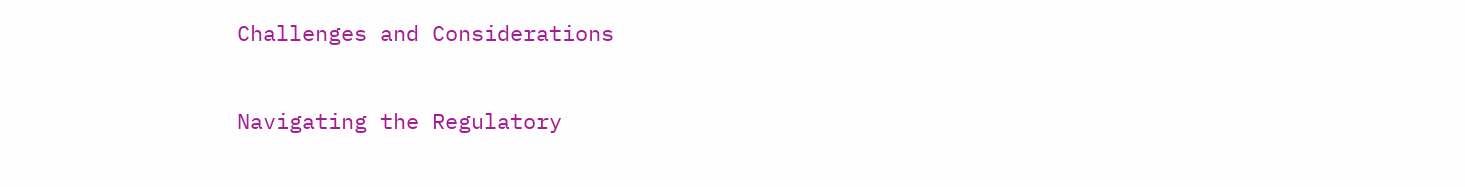Challenges and Considerations

Navigating the Regulatory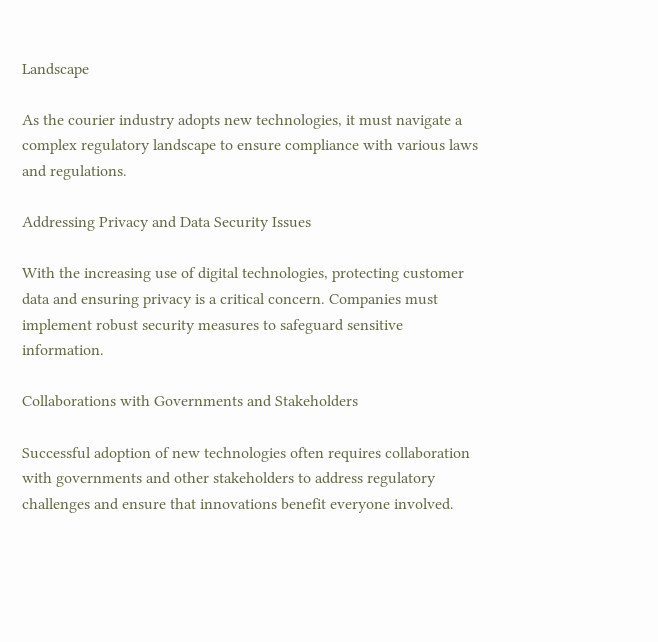Landscape

As the courier industry adopts new technologies, it must navigate a complex regulatory landscape to ensure compliance with various laws and regulations.

Addressing Privacy and Data Security Issues

With the increasing use of digital technologies, protecting customer data and ensuring privacy is a critical concern. Companies must implement robust security measures to safeguard sensitive information.

Collaborations with Governments and Stakeholders

Successful adoption of new technologies often requires collaboration with governments and other stakeholders to address regulatory challenges and ensure that innovations benefit everyone involved.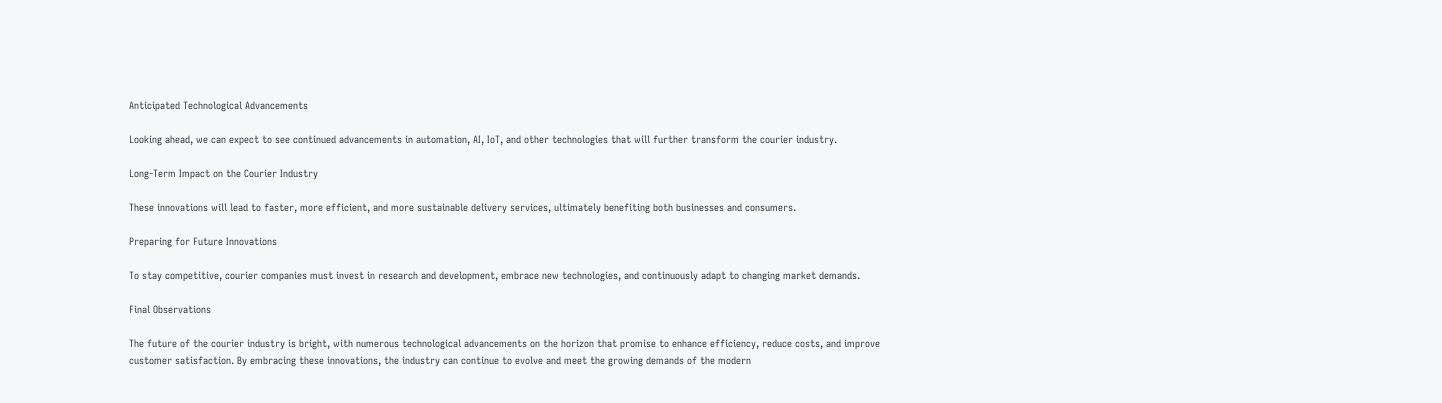Anticipated Technological Advancements

Looking ahead, we can expect to see continued advancements in automation, AI, IoT, and other technologies that will further transform the courier industry.

Long-Term Impact on the Courier Industry

These innovations will lead to faster, more efficient, and more sustainable delivery services, ultimately benefiting both businesses and consumers.

Preparing for Future Innovations

To stay competitive, courier companies must invest in research and development, embrace new technologies, and continuously adapt to changing market demands.

Final Observations

The future of the courier industry is bright, with numerous technological advancements on the horizon that promise to enhance efficiency, reduce costs, and improve customer satisfaction. By embracing these innovations, the industry can continue to evolve and meet the growing demands of the modern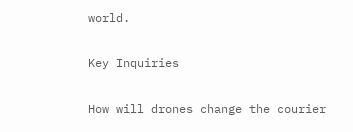world.

Key Inquiries

How will drones change the courier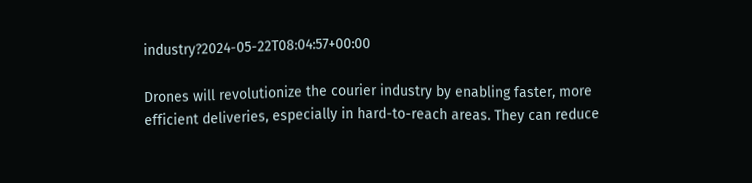industry?2024-05-22T08:04:57+00:00

Drones will revolutionize the courier industry by enabling faster, more efficient deliveries, especially in hard-to-reach areas. They can reduce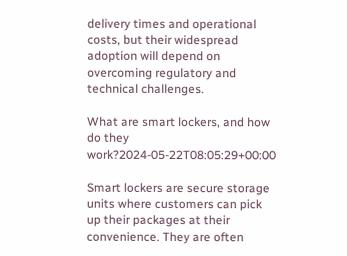delivery times and operational costs, but their widespread adoption will depend on overcoming regulatory and technical challenges.

What are smart lockers, and how do they work?2024-05-22T08:05:29+00:00

Smart lockers are secure storage units where customers can pick up their packages at their convenience. They are often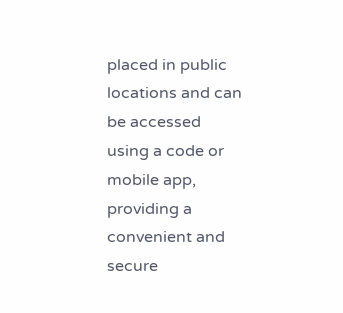placed in public locations and can be accessed using a code or mobile app, providing a convenient and secure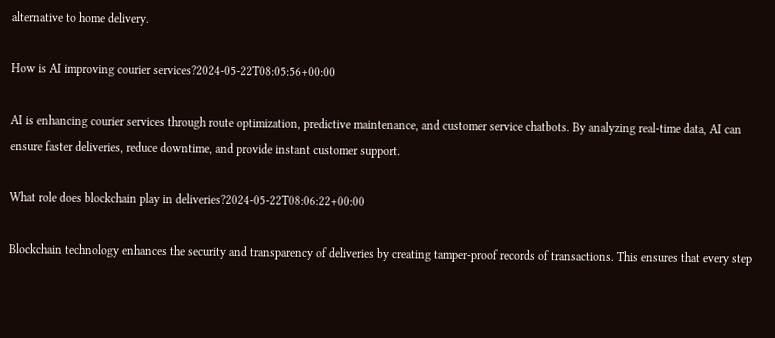alternative to home delivery.

How is AI improving courier services?2024-05-22T08:05:56+00:00

AI is enhancing courier services through route optimization, predictive maintenance, and customer service chatbots. By analyzing real-time data, AI can ensure faster deliveries, reduce downtime, and provide instant customer support.

What role does blockchain play in deliveries?2024-05-22T08:06:22+00:00

Blockchain technology enhances the security and transparency of deliveries by creating tamper-proof records of transactions. This ensures that every step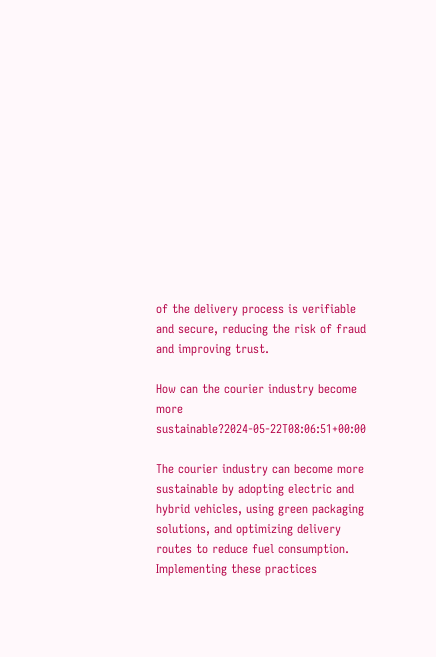of the delivery process is verifiable and secure, reducing the risk of fraud and improving trust.

How can the courier industry become more sustainable?2024-05-22T08:06:51+00:00

The courier industry can become more sustainable by adopting electric and hybrid vehicles, using green packaging solutions, and optimizing delivery routes to reduce fuel consumption. Implementing these practices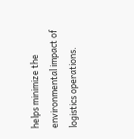helps minimize the environmental impact of logistics operations.